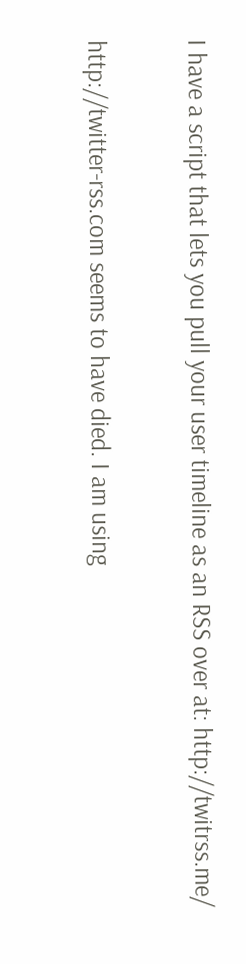I have a script that lets you pull your user timeline as an RSS over at: http://twitrss.me/


http://twitter-rss.com seems to have died. I am using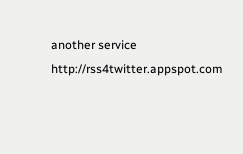another service http://rss4twitter.appspot.com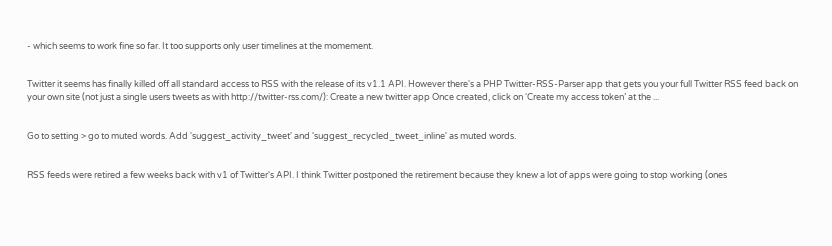- which seems to work fine so far. It too supports only user timelines at the momement.


Twitter it seems has finally killed off all standard access to RSS with the release of its v1.1 API. However there's a PHP Twitter-RSS-Parser app that gets you your full Twitter RSS feed back on your own site (not just a single users tweets as with http://twitter-rss.com/): Create a new twitter app Once created, click on ‘Create my access token’ at the ...


Go to setting > go to muted words. Add 'suggest_activity_tweet' and 'suggest_recycled_tweet_inline' as muted words.


RSS feeds were retired a few weeks back with v1 of Twitter's API. I think Twitter postponed the retirement because they knew a lot of apps were going to stop working (ones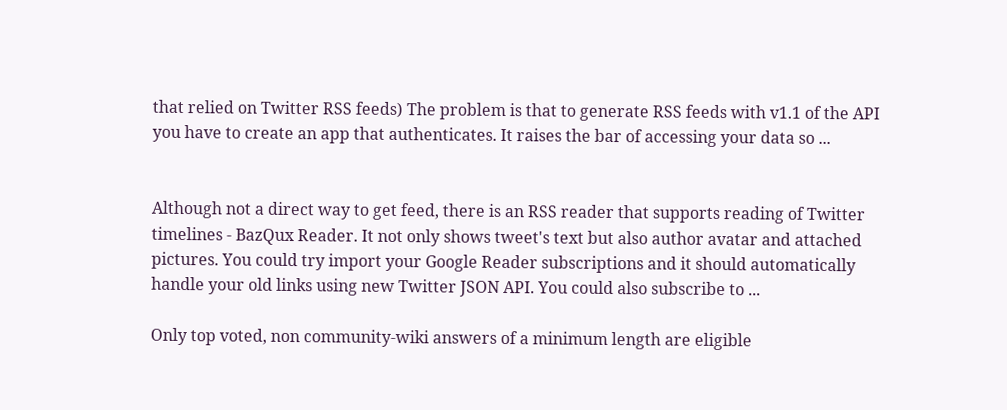that relied on Twitter RSS feeds) The problem is that to generate RSS feeds with v1.1 of the API you have to create an app that authenticates. It raises the bar of accessing your data so ...


Although not a direct way to get feed, there is an RSS reader that supports reading of Twitter timelines - BazQux Reader. It not only shows tweet's text but also author avatar and attached pictures. You could try import your Google Reader subscriptions and it should automatically handle your old links using new Twitter JSON API. You could also subscribe to ...

Only top voted, non community-wiki answers of a minimum length are eligible